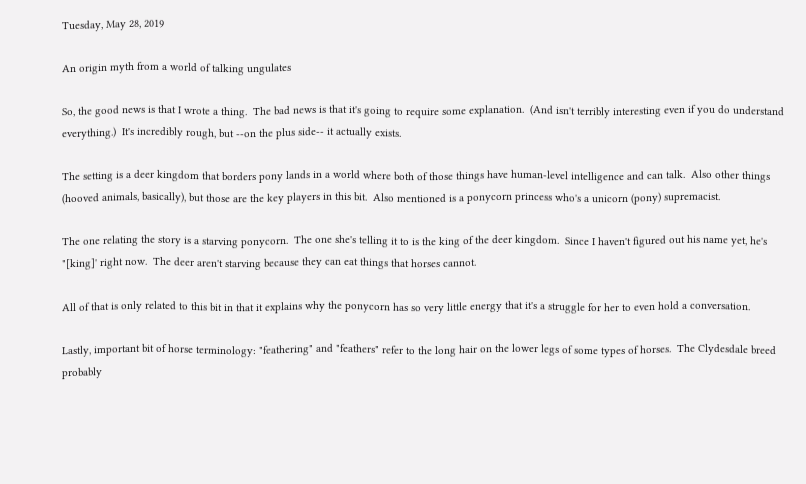Tuesday, May 28, 2019

An origin myth from a world of talking ungulates

So, the good news is that I wrote a thing.  The bad news is that it's going to require some explanation.  (And isn't terribly interesting even if you do understand everything.)  It's incredibly rough, but --on the plus side-- it actually exists.

The setting is a deer kingdom that borders pony lands in a world where both of those things have human-level intelligence and can talk.  Also other things (hooved animals, basically), but those are the key players in this bit.  Also mentioned is a ponycorn princess who's a unicorn (pony) supremacist.

The one relating the story is a starving ponycorn.  The one she's telling it to is the king of the deer kingdom.  Since I haven't figured out his name yet, he's "[king]' right now.  The deer aren't starving because they can eat things that horses cannot.

All of that is only related to this bit in that it explains why the ponycorn has so very little energy that it's a struggle for her to even hold a conversation.

Lastly, important bit of horse terminology: "feathering" and "feathers" refer to the long hair on the lower legs of some types of horses.  The Clydesdale breed probably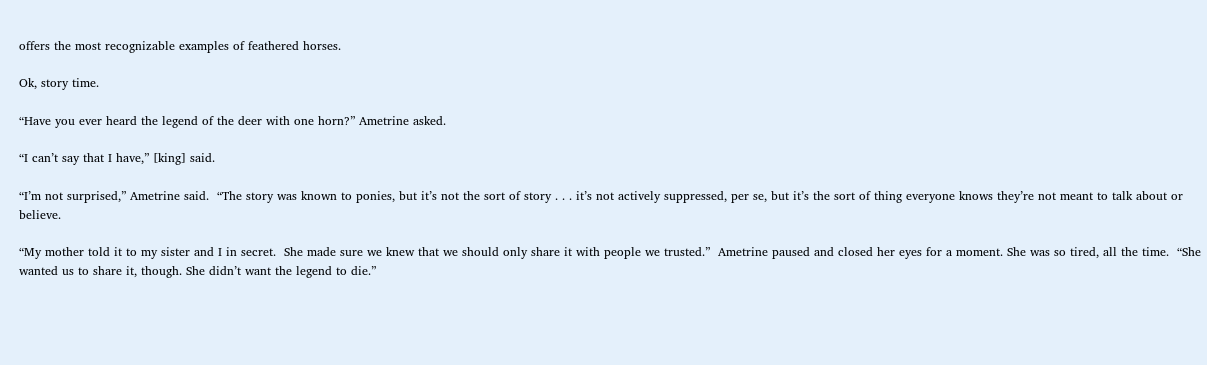offers the most recognizable examples of feathered horses.

Ok, story time.

“Have you ever heard the legend of the deer with one horn?” Ametrine asked.

“I can’t say that I have,” [king] said.

“I’m not surprised,” Ametrine said.  “The story was known to ponies, but it’s not the sort of story . . . it’s not actively suppressed, per se, but it’s the sort of thing everyone knows they’re not meant to talk about or believe.

“My mother told it to my sister and I in secret.  She made sure we knew that we should only share it with people we trusted.”  Ametrine paused and closed her eyes for a moment. She was so tired, all the time.  “She wanted us to share it, though. She didn’t want the legend to die.”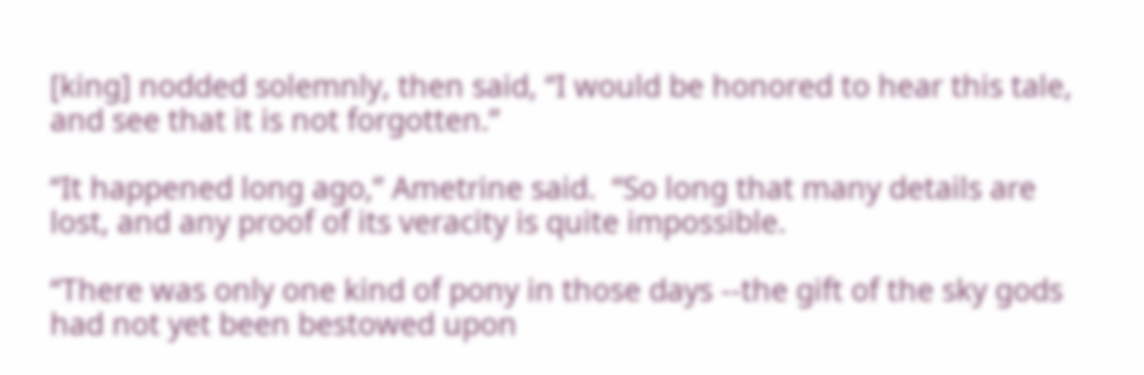[king] nodded solemnly, then said, “I would be honored to hear this tale, and see that it is not forgotten.”

“It happened long ago,” Ametrine said.  “So long that many details are lost, and any proof of its veracity is quite impossible.

“There was only one kind of pony in those days --the gift of the sky gods had not yet been bestowed upon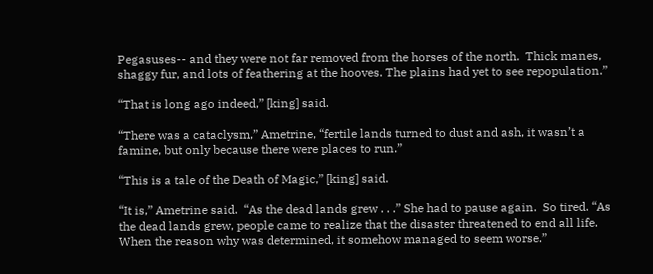Pegasuses-- and they were not far removed from the horses of the north.  Thick manes, shaggy fur, and lots of feathering at the hooves. The plains had yet to see repopulation.”

“That is long ago indeed,” [king] said.

“There was a cataclysm,” Ametrine, “fertile lands turned to dust and ash, it wasn’t a famine, but only because there were places to run.”

“This is a tale of the Death of Magic,” [king] said.

“It is,” Ametrine said.  “As the dead lands grew . . .” She had to pause again.  So tired. “As the dead lands grew, people came to realize that the disaster threatened to end all life.  When the reason why was determined, it somehow managed to seem worse.”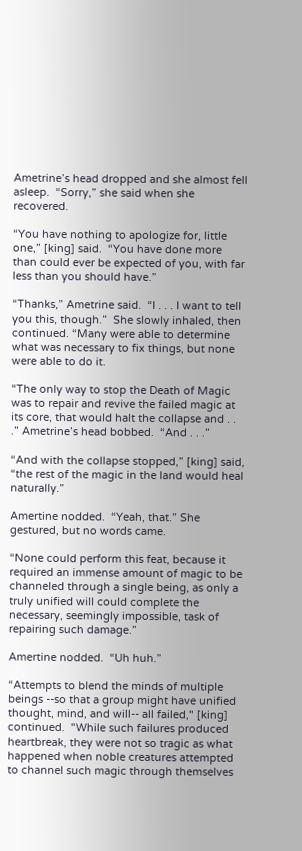Ametrine’s head dropped and she almost fell asleep.  “Sorry,” she said when she recovered.

“You have nothing to apologize for, little one,” [king] said.  “You have done more than could ever be expected of you, with far less than you should have.”

“Thanks,” Ametrine said.  “I . . . I want to tell you this, though.”  She slowly inhaled, then continued. “Many were able to determine what was necessary to fix things, but none were able to do it.

“The only way to stop the Death of Magic was to repair and revive the failed magic at its core, that would halt the collapse and . . .” Ametrine’s head bobbed.  “And . . .”

“And with the collapse stopped,” [king] said, “the rest of the magic in the land would heal naturally.”

Amertine nodded.  “Yeah, that.” She gestured, but no words came.

“None could perform this feat, because it required an immense amount of magic to be channeled through a single being, as only a truly unified will could complete the necessary, seemingly impossible, task of repairing such damage.”

Amertine nodded.  “Uh huh.”

“Attempts to blend the minds of multiple beings --so that a group might have unified thought, mind, and will-- all failed," [king] continued.  "While such failures produced heartbreak, they were not so tragic as what happened when noble creatures attempted to channel such magic through themselves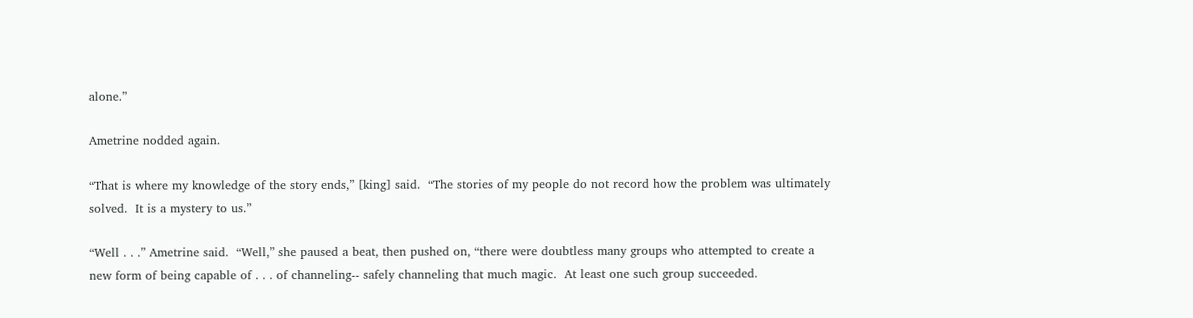alone.”

Ametrine nodded again.

“That is where my knowledge of the story ends,” [king] said.  “The stories of my people do not record how the problem was ultimately solved.  It is a mystery to us.”

“Well . . .” Ametrine said.  “Well,” she paused a beat, then pushed on, “there were doubtless many groups who attempted to create a new form of being capable of . . . of channeling-- safely channeling that much magic.  At least one such group succeeded.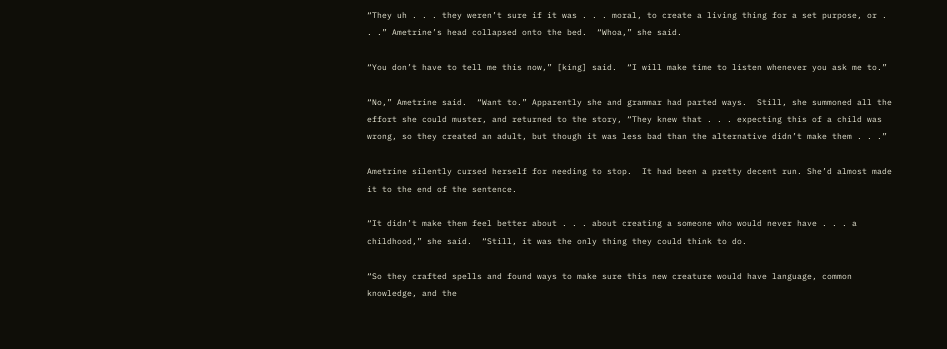“They uh . . . they weren’t sure if it was . . . moral, to create a living thing for a set purpose, or . . .” Ametrine’s head collapsed onto the bed.  “Whoa,” she said.

“You don’t have to tell me this now,” [king] said.  “I will make time to listen whenever you ask me to.”

“No,” Ametrine said.  “Want to.” Apparently she and grammar had parted ways.  Still, she summoned all the effort she could muster, and returned to the story, “They knew that . . . expecting this of a child was wrong, so they created an adult, but though it was less bad than the alternative didn’t make them . . .”

Ametrine silently cursed herself for needing to stop.  It had been a pretty decent run. She’d almost made it to the end of the sentence.

“It didn’t make them feel better about . . . about creating a someone who would never have . . . a childhood,” she said.  “Still, it was the only thing they could think to do.

“So they crafted spells and found ways to make sure this new creature would have language, common knowledge, and the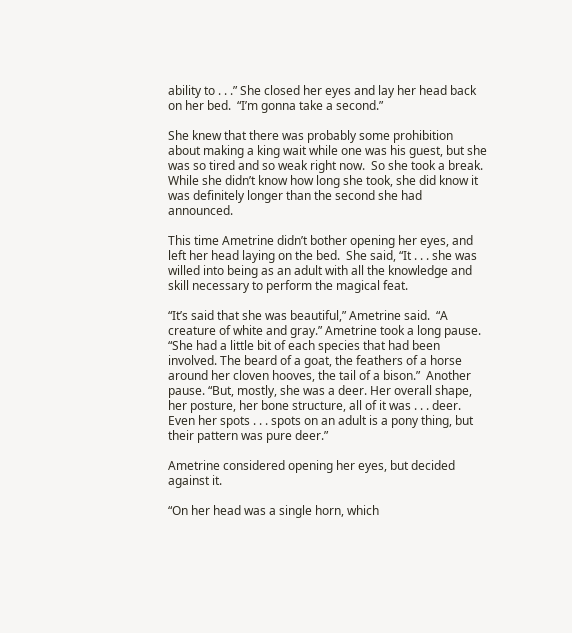ability to . . .” She closed her eyes and lay her head back on her bed.  “I’m gonna take a second.”

She knew that there was probably some prohibition about making a king wait while one was his guest, but she was so tired and so weak right now.  So she took a break. While she didn’t know how long she took, she did know it was definitely longer than the second she had announced.

This time Ametrine didn’t bother opening her eyes, and left her head laying on the bed.  She said, “It . . . she was willed into being as an adult with all the knowledge and skill necessary to perform the magical feat.

“It’s said that she was beautiful,” Ametrine said.  “A creature of white and gray.” Ametrine took a long pause.  “She had a little bit of each species that had been involved. The beard of a goat, the feathers of a horse around her cloven hooves, the tail of a bison.”  Another pause. “But, mostly, she was a deer. Her overall shape, her posture, her bone structure, all of it was . . . deer. Even her spots . . . spots on an adult is a pony thing, but their pattern was pure deer.”

Ametrine considered opening her eyes, but decided against it.

“On her head was a single horn, which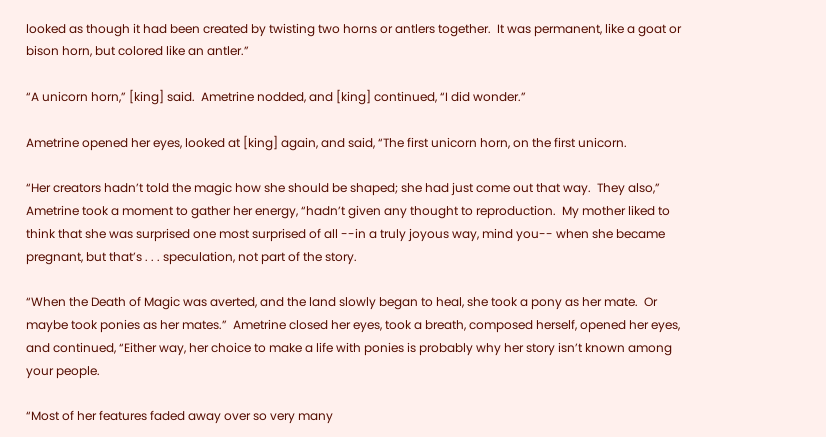looked as though it had been created by twisting two horns or antlers together.  It was permanent, like a goat or bison horn, but colored like an antler.”

“A unicorn horn,” [king] said.  Ametrine nodded, and [king] continued, “I did wonder.”

Ametrine opened her eyes, looked at [king] again, and said, “The first unicorn horn, on the first unicorn.

“Her creators hadn’t told the magic how she should be shaped; she had just come out that way.  They also,” Ametrine took a moment to gather her energy, “hadn’t given any thought to reproduction.  My mother liked to think that she was surprised one most surprised of all --in a truly joyous way, mind you-- when she became pregnant, but that’s . . . speculation, not part of the story.

“When the Death of Magic was averted, and the land slowly began to heal, she took a pony as her mate.  Or maybe took ponies as her mates.”  Ametrine closed her eyes, took a breath, composed herself, opened her eyes, and continued, “Either way, her choice to make a life with ponies is probably why her story isn’t known among your people.

“Most of her features faded away over so very many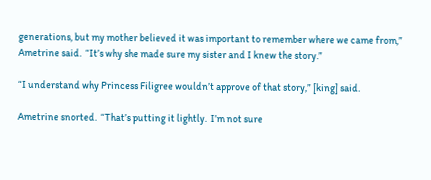generations, but my mother believed it was important to remember where we came from,” Ametrine said.  “It’s why she made sure my sister and I knew the story.”

“I understand why Princess Filigree wouldn’t approve of that story,” [king] said.

Ametrine snorted.  “That’s putting it lightly.  I’m not sure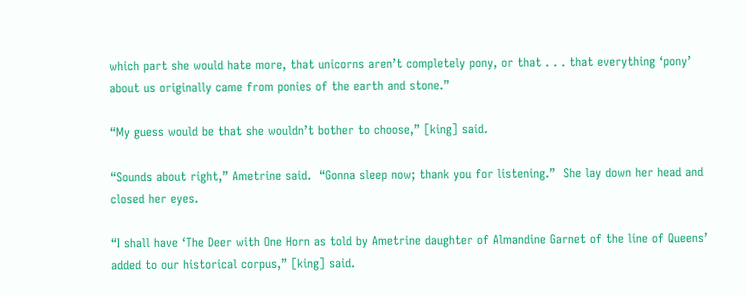which part she would hate more, that unicorns aren’t completely pony, or that . . . that everything ‘pony’ about us originally came from ponies of the earth and stone.”

“My guess would be that she wouldn’t bother to choose,” [king] said.

“Sounds about right,” Ametrine said.  “Gonna sleep now; thank you for listening.”  She lay down her head and closed her eyes.

“I shall have ‘The Deer with One Horn as told by Ametrine daughter of Almandine Garnet of the line of Queens’ added to our historical corpus,” [king] said.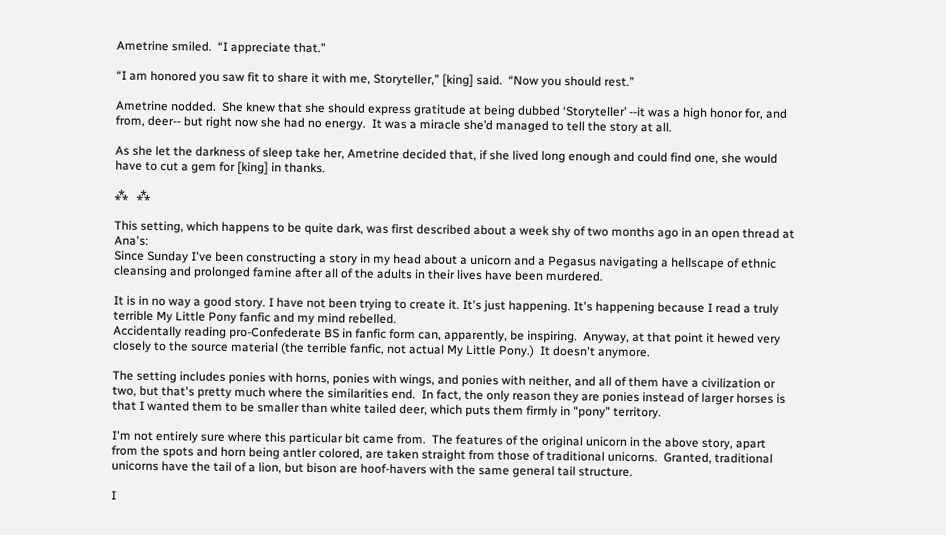Ametrine smiled.  “I appreciate that.”

“I am honored you saw fit to share it with me, Storyteller,” [king] said.  “Now you should rest.”

Ametrine nodded.  She knew that she should express gratitude at being dubbed ‘Storyteller’ --it was a high honor for, and from, deer-- but right now she had no energy.  It was a miracle she’d managed to tell the story at all.

As she let the darkness of sleep take her, Ametrine decided that, if she lived long enough and could find one, she would have to cut a gem for [king] in thanks.

⁂   ⁂

This setting, which happens to be quite dark, was first described about a week shy of two months ago in an open thread at Ana's:
Since Sunday I've been constructing a story in my head about a unicorn and a Pegasus navigating a hellscape of ethnic cleansing and prolonged famine after all of the adults in their lives have been murdered.

It is in no way a good story. I have not been trying to create it. It's just happening. It's happening because I read a truly terrible My Little Pony fanfic and my mind rebelled.
Accidentally reading pro-Confederate BS in fanfic form can, apparently, be inspiring.  Anyway, at that point it hewed very closely to the source material (the terrible fanfic, not actual My Little Pony.)  It doesn't anymore.

The setting includes ponies with horns, ponies with wings, and ponies with neither, and all of them have a civilization or two, but that's pretty much where the similarities end.  In fact, the only reason they are ponies instead of larger horses is that I wanted them to be smaller than white tailed deer, which puts them firmly in "pony" territory.

I'm not entirely sure where this particular bit came from.  The features of the original unicorn in the above story, apart from the spots and horn being antler colored, are taken straight from those of traditional unicorns.  Granted, traditional unicorns have the tail of a lion, but bison are hoof-havers with the same general tail structure.

I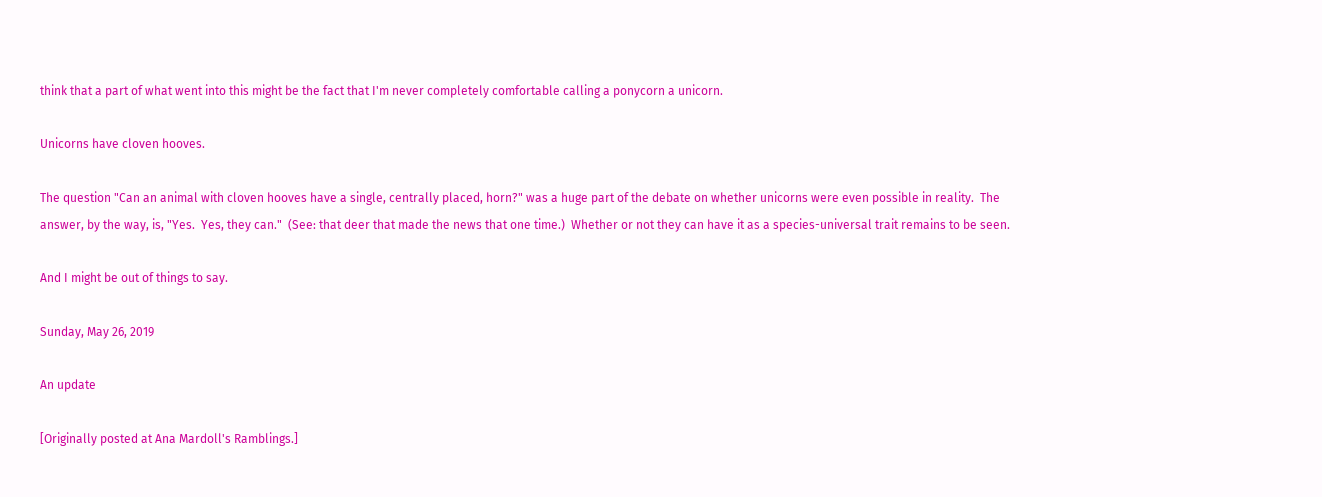think that a part of what went into this might be the fact that I'm never completely comfortable calling a ponycorn a unicorn.

Unicorns have cloven hooves.

The question "Can an animal with cloven hooves have a single, centrally placed, horn?" was a huge part of the debate on whether unicorns were even possible in reality.  The answer, by the way, is, "Yes.  Yes, they can."  (See: that deer that made the news that one time.)  Whether or not they can have it as a species-universal trait remains to be seen.

And I might be out of things to say.

Sunday, May 26, 2019

An update

[Originally posted at Ana Mardoll's Ramblings.]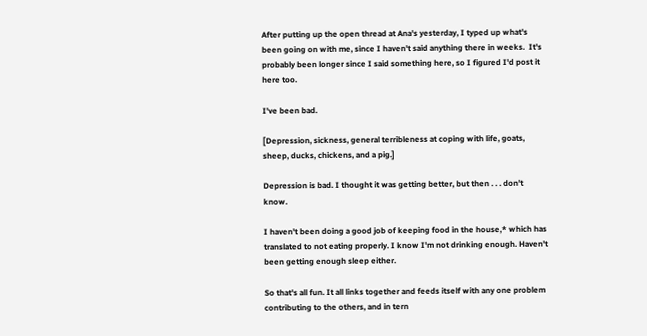After putting up the open thread at Ana's yesterday, I typed up what's been going on with me, since I haven't said anything there in weeks.  It's probably been longer since I said something here, so I figured I'd post it here too.

I've been bad.

[Depression, sickness, general terribleness at coping with life, goats, sheep, ducks, chickens, and a pig.]

Depression is bad. I thought it was getting better, but then . . . don't know.

I haven't been doing a good job of keeping food in the house,* which has translated to not eating properly. I know I'm not drinking enough. Haven't been getting enough sleep either.

So that's all fun. It all links together and feeds itself with any one problem contributing to the others, and in tern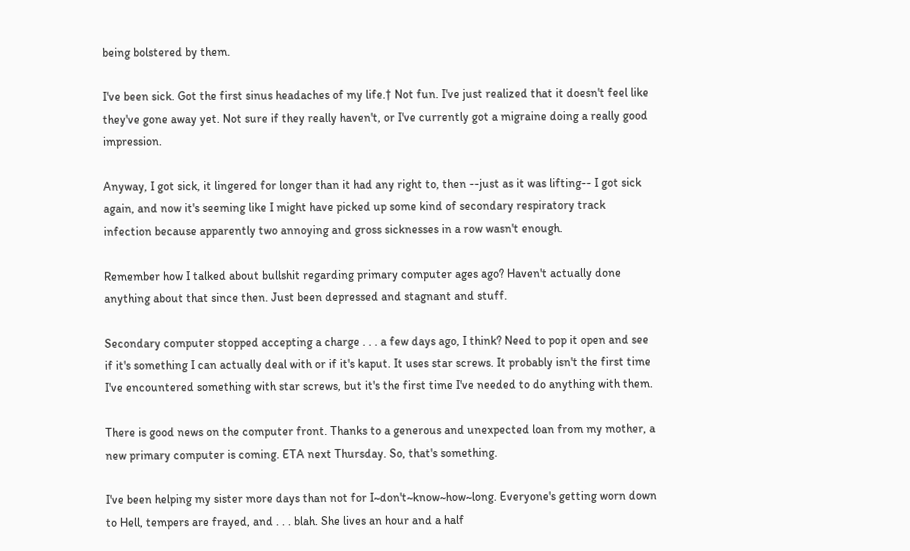being bolstered by them.

I've been sick. Got the first sinus headaches of my life.† Not fun. I've just realized that it doesn't feel like they've gone away yet. Not sure if they really haven't, or I've currently got a migraine doing a really good impression.

Anyway, I got sick, it lingered for longer than it had any right to, then --just as it was lifting-- I got sick again, and now it's seeming like I might have picked up some kind of secondary respiratory track infection because apparently two annoying and gross sicknesses in a row wasn't enough.

Remember how I talked about bullshit regarding primary computer ages ago? Haven't actually done anything about that since then. Just been depressed and stagnant and stuff.

Secondary computer stopped accepting a charge . . . a few days ago, I think? Need to pop it open and see if it's something I can actually deal with or if it's kaput. It uses star screws. It probably isn't the first time I've encountered something with star screws, but it's the first time I've needed to do anything with them.

There is good news on the computer front. Thanks to a generous and unexpected loan from my mother, a new primary computer is coming. ETA next Thursday. So, that's something.

I've been helping my sister more days than not for I~don't~know~how~long. Everyone's getting worn down to Hell, tempers are frayed, and . . . blah. She lives an hour and a half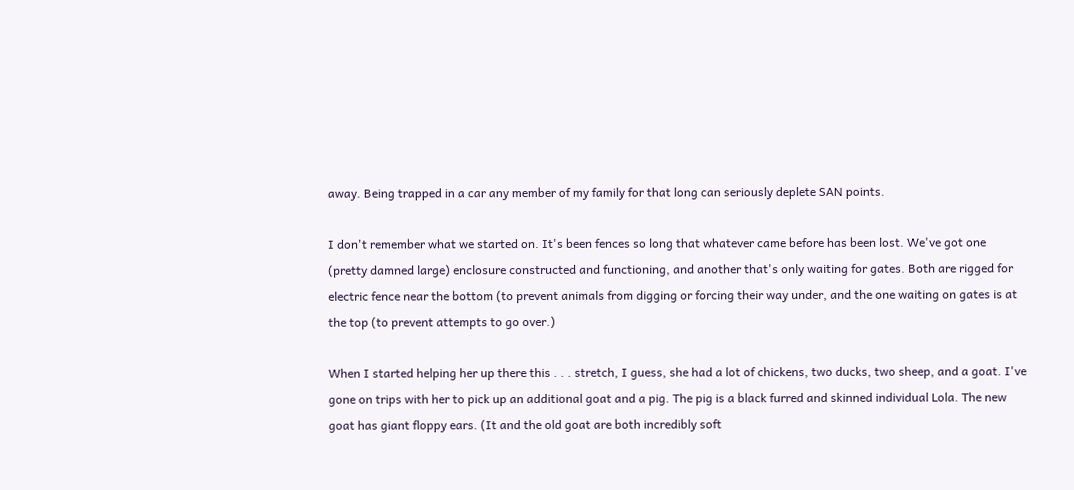away. Being trapped in a car any member of my family for that long can seriously deplete SAN points.

I don't remember what we started on. It's been fences so long that whatever came before has been lost. We've got one (pretty damned large) enclosure constructed and functioning, and another that's only waiting for gates. Both are rigged for electric fence near the bottom (to prevent animals from digging or forcing their way under, and the one waiting on gates is at the top (to prevent attempts to go over.)

When I started helping her up there this . . . stretch, I guess, she had a lot of chickens, two ducks, two sheep, and a goat. I've gone on trips with her to pick up an additional goat and a pig. The pig is a black furred and skinned individual Lola. The new goat has giant floppy ears. (It and the old goat are both incredibly soft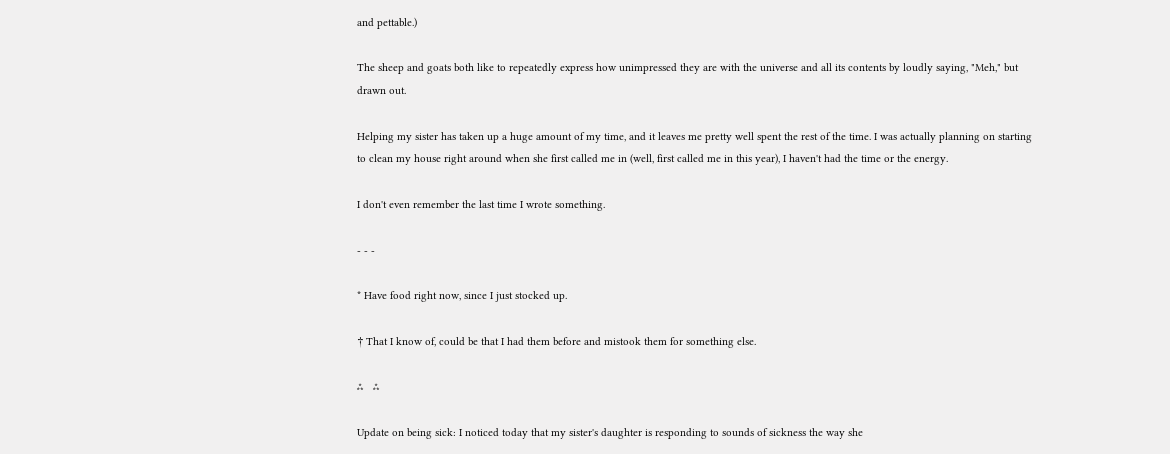and pettable.)

The sheep and goats both like to repeatedly express how unimpressed they are with the universe and all its contents by loudly saying, "Meh," but drawn out.

Helping my sister has taken up a huge amount of my time, and it leaves me pretty well spent the rest of the time. I was actually planning on starting to clean my house right around when she first called me in (well, first called me in this year), I haven't had the time or the energy.

I don't even remember the last time I wrote something.

- - -

* Have food right now, since I just stocked up.

† That I know of, could be that I had them before and mistook them for something else.

⁂   ⁂

Update on being sick: I noticed today that my sister's daughter is responding to sounds of sickness the way she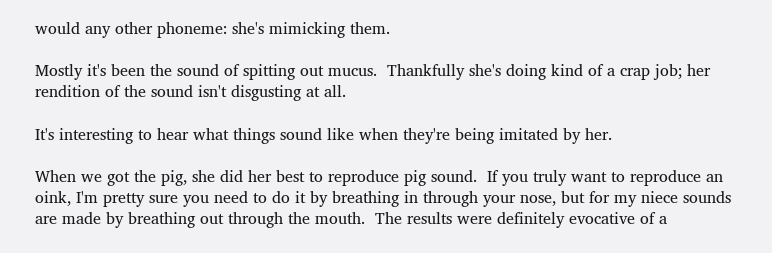would any other phoneme: she's mimicking them.

Mostly it's been the sound of spitting out mucus.  Thankfully she's doing kind of a crap job; her rendition of the sound isn't disgusting at all.

It's interesting to hear what things sound like when they're being imitated by her.

When we got the pig, she did her best to reproduce pig sound.  If you truly want to reproduce an oink, I'm pretty sure you need to do it by breathing in through your nose, but for my niece sounds are made by breathing out through the mouth.  The results were definitely evocative of a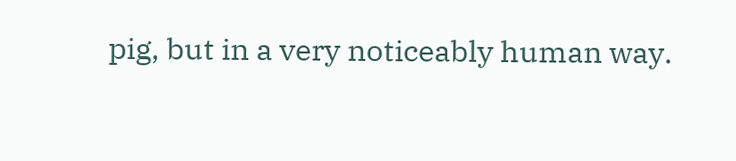pig, but in a very noticeably human way.